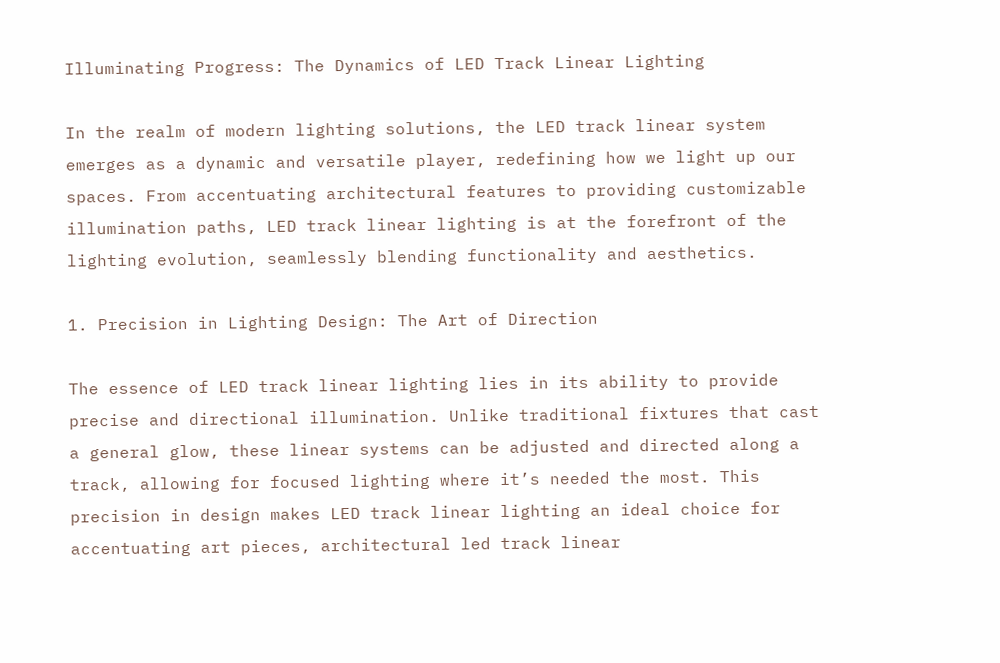Illuminating Progress: The Dynamics of LED Track Linear Lighting

In the realm of modern lighting solutions, the LED track linear system emerges as a dynamic and versatile player, redefining how we light up our spaces. From accentuating architectural features to providing customizable illumination paths, LED track linear lighting is at the forefront of the lighting evolution, seamlessly blending functionality and aesthetics.

1. Precision in Lighting Design: The Art of Direction

The essence of LED track linear lighting lies in its ability to provide precise and directional illumination. Unlike traditional fixtures that cast a general glow, these linear systems can be adjusted and directed along a track, allowing for focused lighting where it’s needed the most. This precision in design makes LED track linear lighting an ideal choice for accentuating art pieces, architectural led track linear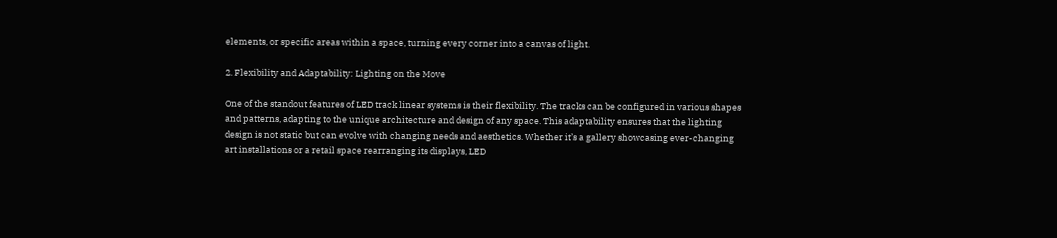elements, or specific areas within a space, turning every corner into a canvas of light.

2. Flexibility and Adaptability: Lighting on the Move

One of the standout features of LED track linear systems is their flexibility. The tracks can be configured in various shapes and patterns, adapting to the unique architecture and design of any space. This adaptability ensures that the lighting design is not static but can evolve with changing needs and aesthetics. Whether it’s a gallery showcasing ever-changing art installations or a retail space rearranging its displays, LED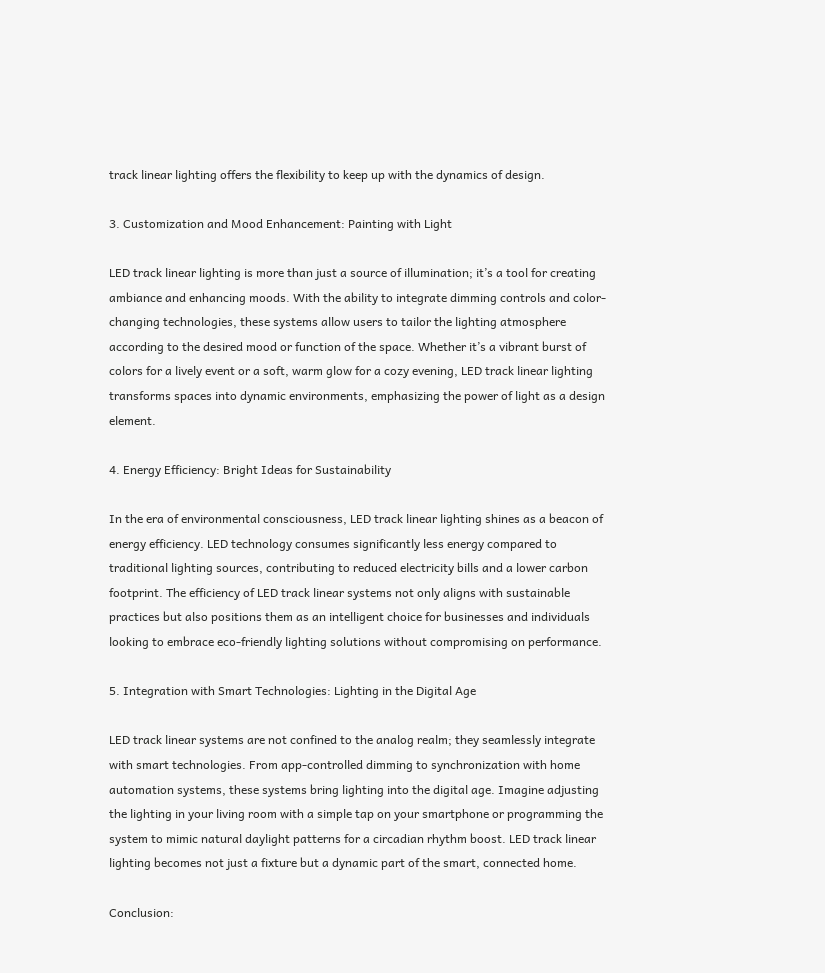track linear lighting offers the flexibility to keep up with the dynamics of design.

3. Customization and Mood Enhancement: Painting with Light

LED track linear lighting is more than just a source of illumination; it’s a tool for creating ambiance and enhancing moods. With the ability to integrate dimming controls and color-changing technologies, these systems allow users to tailor the lighting atmosphere according to the desired mood or function of the space. Whether it’s a vibrant burst of colors for a lively event or a soft, warm glow for a cozy evening, LED track linear lighting transforms spaces into dynamic environments, emphasizing the power of light as a design element.

4. Energy Efficiency: Bright Ideas for Sustainability

In the era of environmental consciousness, LED track linear lighting shines as a beacon of energy efficiency. LED technology consumes significantly less energy compared to traditional lighting sources, contributing to reduced electricity bills and a lower carbon footprint. The efficiency of LED track linear systems not only aligns with sustainable practices but also positions them as an intelligent choice for businesses and individuals looking to embrace eco-friendly lighting solutions without compromising on performance.

5. Integration with Smart Technologies: Lighting in the Digital Age

LED track linear systems are not confined to the analog realm; they seamlessly integrate with smart technologies. From app-controlled dimming to synchronization with home automation systems, these systems bring lighting into the digital age. Imagine adjusting the lighting in your living room with a simple tap on your smartphone or programming the system to mimic natural daylight patterns for a circadian rhythm boost. LED track linear lighting becomes not just a fixture but a dynamic part of the smart, connected home.

Conclusion: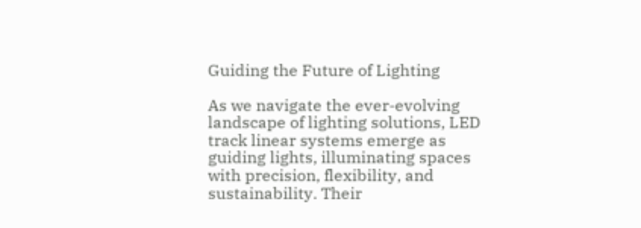Guiding the Future of Lighting

As we navigate the ever-evolving landscape of lighting solutions, LED track linear systems emerge as guiding lights, illuminating spaces with precision, flexibility, and sustainability. Their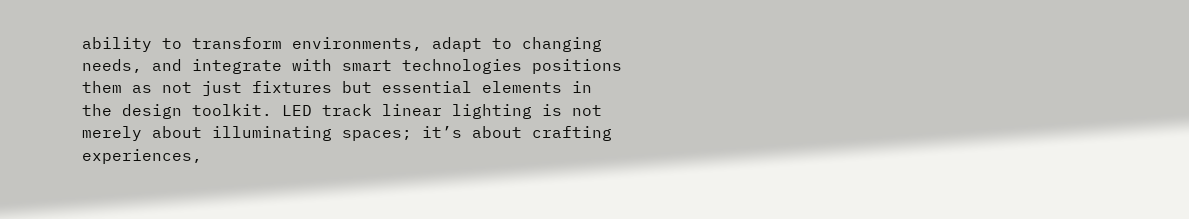ability to transform environments, adapt to changing needs, and integrate with smart technologies positions them as not just fixtures but essential elements in the design toolkit. LED track linear lighting is not merely about illuminating spaces; it’s about crafting experiences,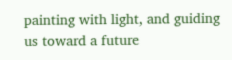painting with light, and guiding us toward a future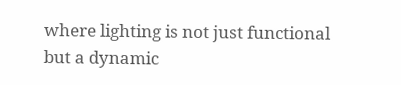where lighting is not just functional but a dynamic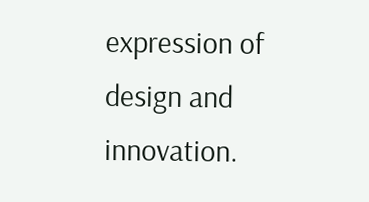expression of design and innovation.